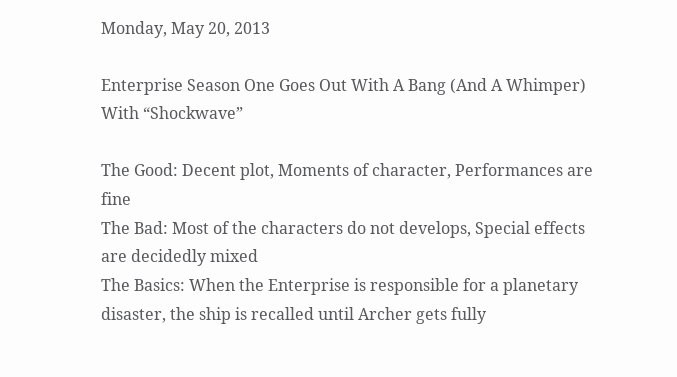Monday, May 20, 2013

Enterprise Season One Goes Out With A Bang (And A Whimper) With “Shockwave”

The Good: Decent plot, Moments of character, Performances are fine
The Bad: Most of the characters do not develops, Special effects are decidedly mixed
The Basics: When the Enterprise is responsible for a planetary disaster, the ship is recalled until Archer gets fully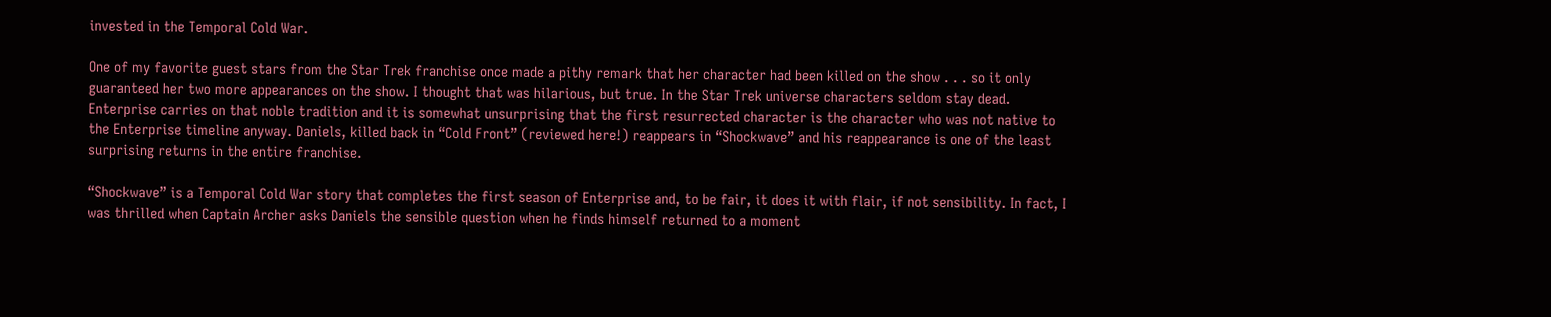invested in the Temporal Cold War.

One of my favorite guest stars from the Star Trek franchise once made a pithy remark that her character had been killed on the show . . . so it only guaranteed her two more appearances on the show. I thought that was hilarious, but true. In the Star Trek universe characters seldom stay dead. Enterprise carries on that noble tradition and it is somewhat unsurprising that the first resurrected character is the character who was not native to the Enterprise timeline anyway. Daniels, killed back in “Cold Front” (reviewed here!) reappears in “Shockwave” and his reappearance is one of the least surprising returns in the entire franchise.

“Shockwave” is a Temporal Cold War story that completes the first season of Enterprise and, to be fair, it does it with flair, if not sensibility. In fact, I was thrilled when Captain Archer asks Daniels the sensible question when he finds himself returned to a moment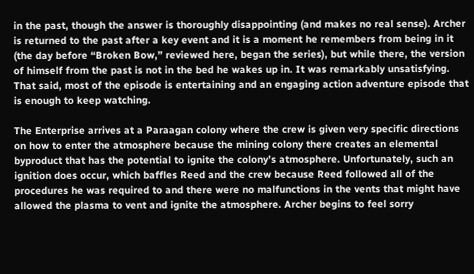in the past, though the answer is thoroughly disappointing (and makes no real sense). Archer is returned to the past after a key event and it is a moment he remembers from being in it (the day before “Broken Bow,” reviewed here, began the series), but while there, the version of himself from the past is not in the bed he wakes up in. It was remarkably unsatisfying. That said, most of the episode is entertaining and an engaging action adventure episode that is enough to keep watching.

The Enterprise arrives at a Paraagan colony where the crew is given very specific directions on how to enter the atmosphere because the mining colony there creates an elemental byproduct that has the potential to ignite the colony’s atmosphere. Unfortunately, such an ignition does occur, which baffles Reed and the crew because Reed followed all of the procedures he was required to and there were no malfunctions in the vents that might have allowed the plasma to vent and ignite the atmosphere. Archer begins to feel sorry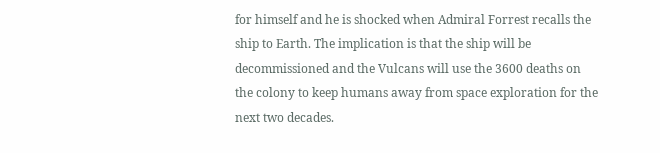for himself and he is shocked when Admiral Forrest recalls the ship to Earth. The implication is that the ship will be decommissioned and the Vulcans will use the 3600 deaths on the colony to keep humans away from space exploration for the next two decades.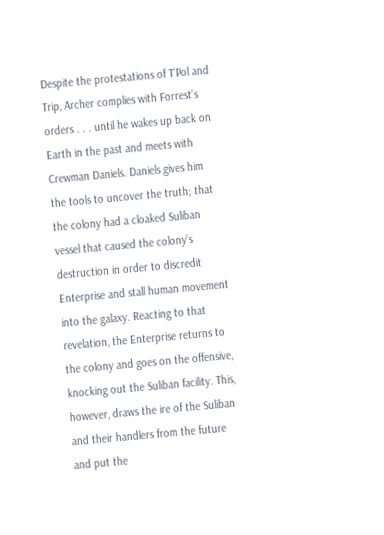Despite the protestations of T’Pol and Trip, Archer complies with Forrest’s orders . . . until he wakes up back on Earth in the past and meets with Crewman Daniels. Daniels gives him the tools to uncover the truth; that the colony had a cloaked Suliban vessel that caused the colony’s destruction in order to discredit Enterprise and stall human movement into the galaxy. Reacting to that revelation, the Enterprise returns to the colony and goes on the offensive, knocking out the Suliban facility. This, however, draws the ire of the Suliban and their handlers from the future and put the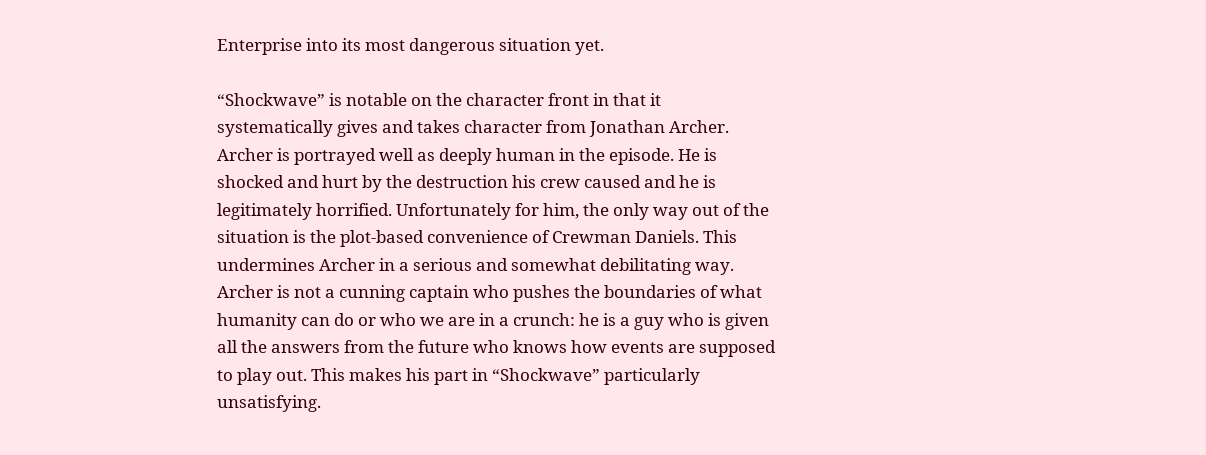Enterprise into its most dangerous situation yet.

“Shockwave” is notable on the character front in that it systematically gives and takes character from Jonathan Archer. Archer is portrayed well as deeply human in the episode. He is shocked and hurt by the destruction his crew caused and he is legitimately horrified. Unfortunately for him, the only way out of the situation is the plot-based convenience of Crewman Daniels. This undermines Archer in a serious and somewhat debilitating way. Archer is not a cunning captain who pushes the boundaries of what humanity can do or who we are in a crunch: he is a guy who is given all the answers from the future who knows how events are supposed to play out. This makes his part in “Shockwave” particularly unsatisfying.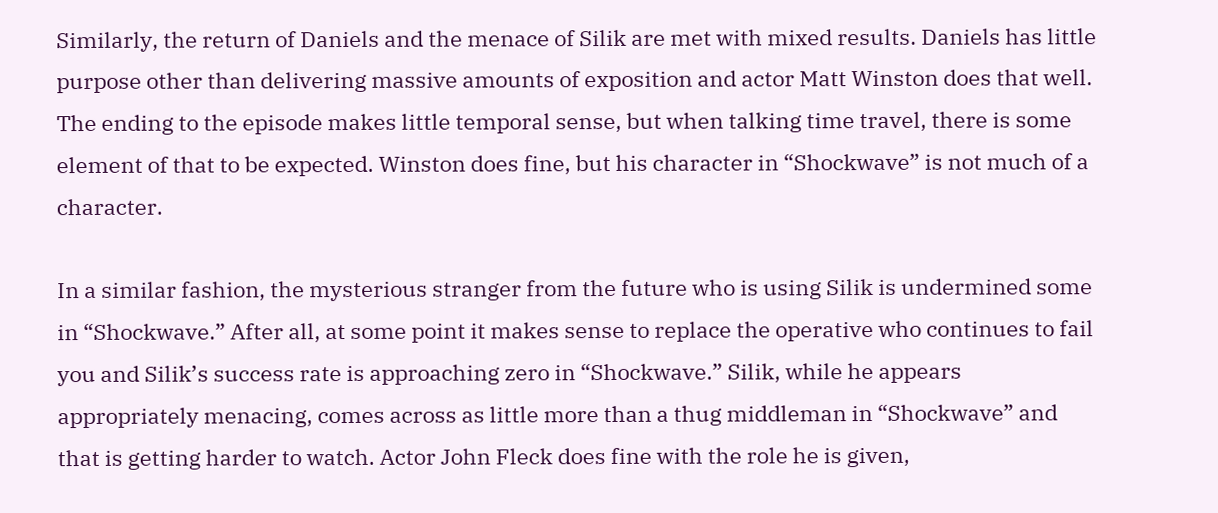Similarly, the return of Daniels and the menace of Silik are met with mixed results. Daniels has little purpose other than delivering massive amounts of exposition and actor Matt Winston does that well. The ending to the episode makes little temporal sense, but when talking time travel, there is some element of that to be expected. Winston does fine, but his character in “Shockwave” is not much of a character.

In a similar fashion, the mysterious stranger from the future who is using Silik is undermined some in “Shockwave.” After all, at some point it makes sense to replace the operative who continues to fail you and Silik’s success rate is approaching zero in “Shockwave.” Silik, while he appears appropriately menacing, comes across as little more than a thug middleman in “Shockwave” and that is getting harder to watch. Actor John Fleck does fine with the role he is given,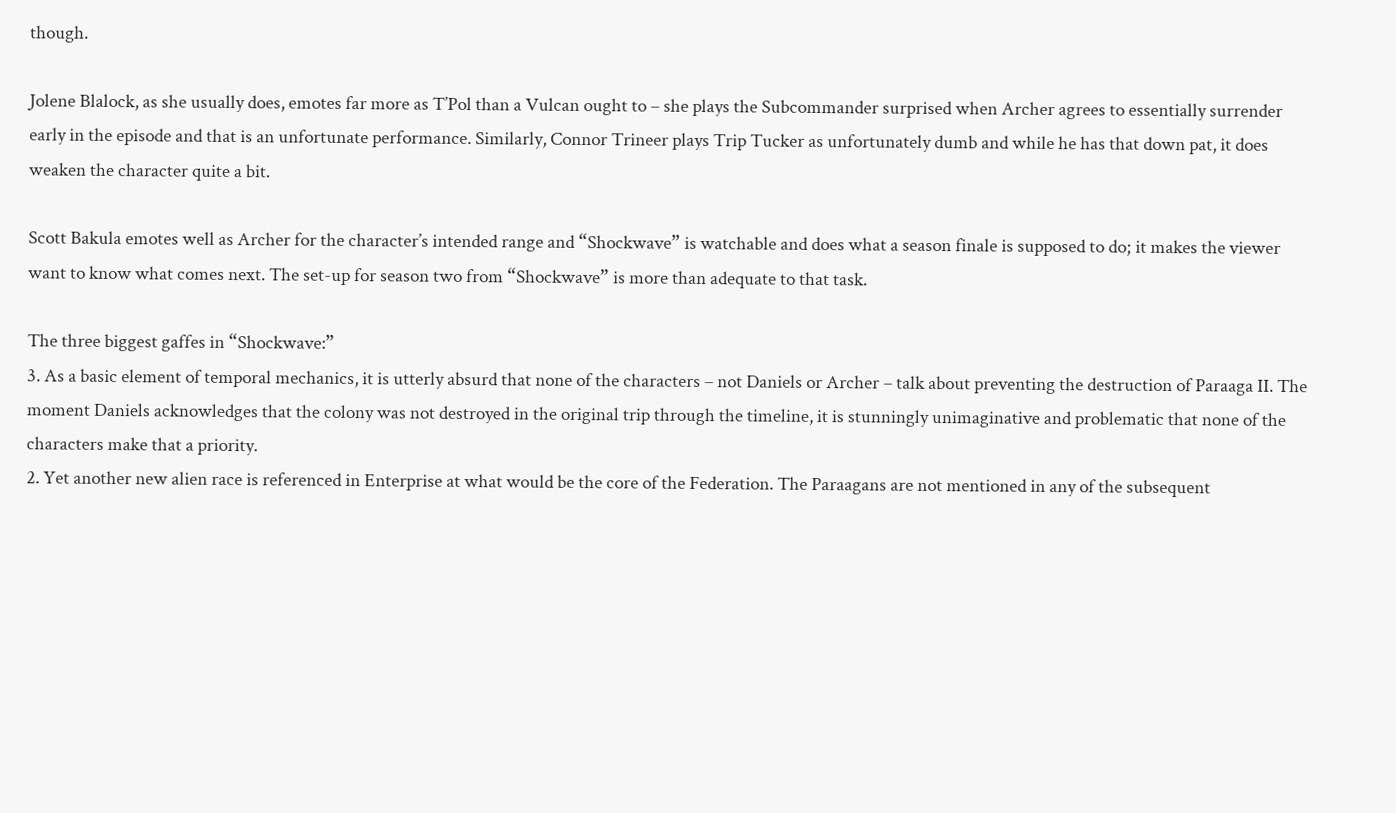though.

Jolene Blalock, as she usually does, emotes far more as T’Pol than a Vulcan ought to – she plays the Subcommander surprised when Archer agrees to essentially surrender early in the episode and that is an unfortunate performance. Similarly, Connor Trineer plays Trip Tucker as unfortunately dumb and while he has that down pat, it does weaken the character quite a bit.

Scott Bakula emotes well as Archer for the character’s intended range and “Shockwave” is watchable and does what a season finale is supposed to do; it makes the viewer want to know what comes next. The set-up for season two from “Shockwave” is more than adequate to that task.

The three biggest gaffes in “Shockwave:”
3. As a basic element of temporal mechanics, it is utterly absurd that none of the characters – not Daniels or Archer – talk about preventing the destruction of Paraaga II. The moment Daniels acknowledges that the colony was not destroyed in the original trip through the timeline, it is stunningly unimaginative and problematic that none of the characters make that a priority.
2. Yet another new alien race is referenced in Enterprise at what would be the core of the Federation. The Paraagans are not mentioned in any of the subsequent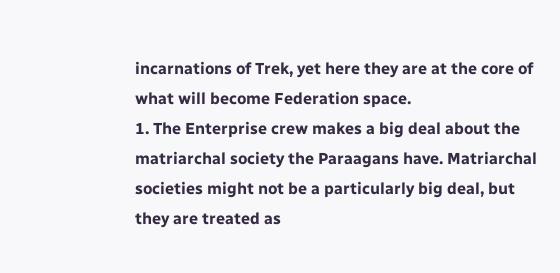incarnations of Trek, yet here they are at the core of what will become Federation space.
1. The Enterprise crew makes a big deal about the matriarchal society the Paraagans have. Matriarchal societies might not be a particularly big deal, but they are treated as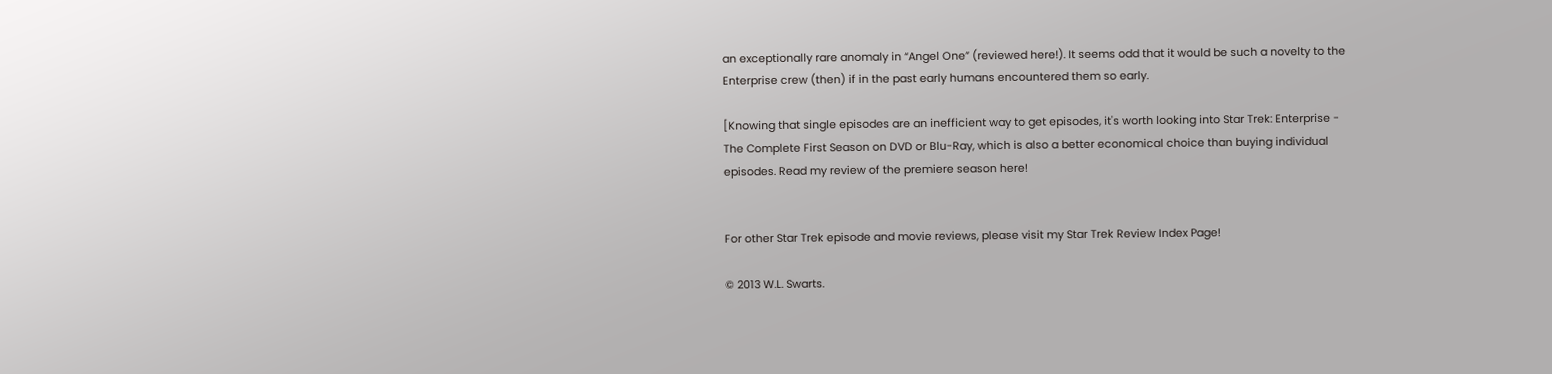an exceptionally rare anomaly in “Angel One” (reviewed here!). It seems odd that it would be such a novelty to the Enterprise crew (then) if in the past early humans encountered them so early.

[Knowing that single episodes are an inefficient way to get episodes, it's worth looking into Star Trek: Enterprise - The Complete First Season on DVD or Blu-Ray, which is also a better economical choice than buying individual episodes. Read my review of the premiere season here!


For other Star Trek episode and movie reviews, please visit my Star Trek Review Index Page!

© 2013 W.L. Swarts.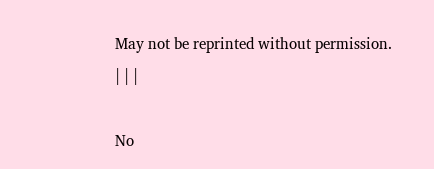May not be reprinted without permission.
| | |

No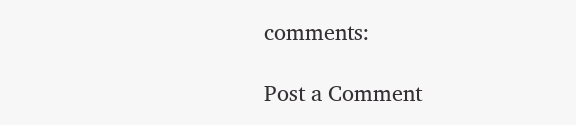comments:

Post a Comment